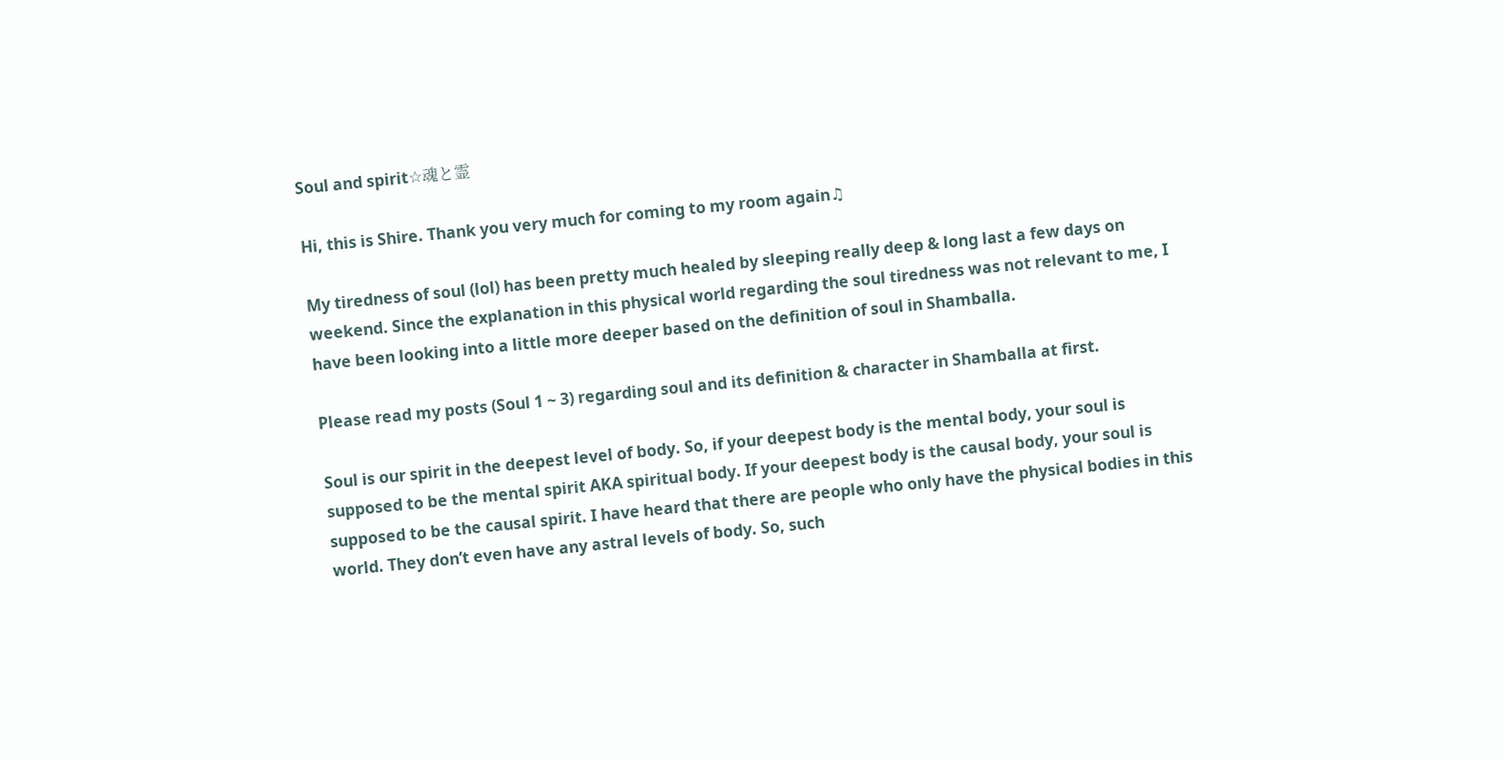Soul and spirit☆魂と霊

Hi, this is Shire. Thank you very much for coming to my room again♫

My tiredness of soul (lol) has been pretty much healed by sleeping really deep & long last a few days on weekend. Since the explanation in this physical world regarding the soul tiredness was not relevant to me, I have been looking into a little more deeper based on the definition of soul in Shamballa.

Please read my posts (Soul 1 ~ 3) regarding soul and its definition & character in Shamballa at first.

Soul is our spirit in the deepest level of body. So, if your deepest body is the mental body, your soul is supposed to be the mental spirit AKA spiritual body. If your deepest body is the causal body, your soul is supposed to be the causal spirit. I have heard that there are people who only have the physical bodies in this world. They don’t even have any astral levels of body. So, such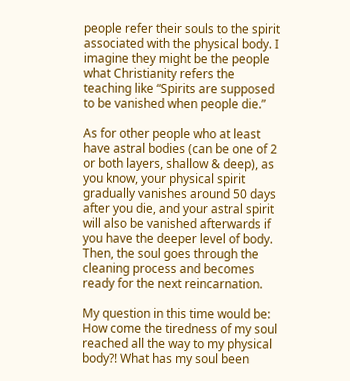people refer their souls to the spirit associated with the physical body. I imagine they might be the people what Christianity refers the teaching like “Spirits are supposed to be vanished when people die.”

As for other people who at least have astral bodies (can be one of 2 or both layers, shallow & deep), as you know, your physical spirit gradually vanishes around 50 days after you die, and your astral spirit will also be vanished afterwards if you have the deeper level of body. Then, the soul goes through the cleaning process and becomes ready for the next reincarnation.

My question in this time would be: How come the tiredness of my soul reached all the way to my physical body?! What has my soul been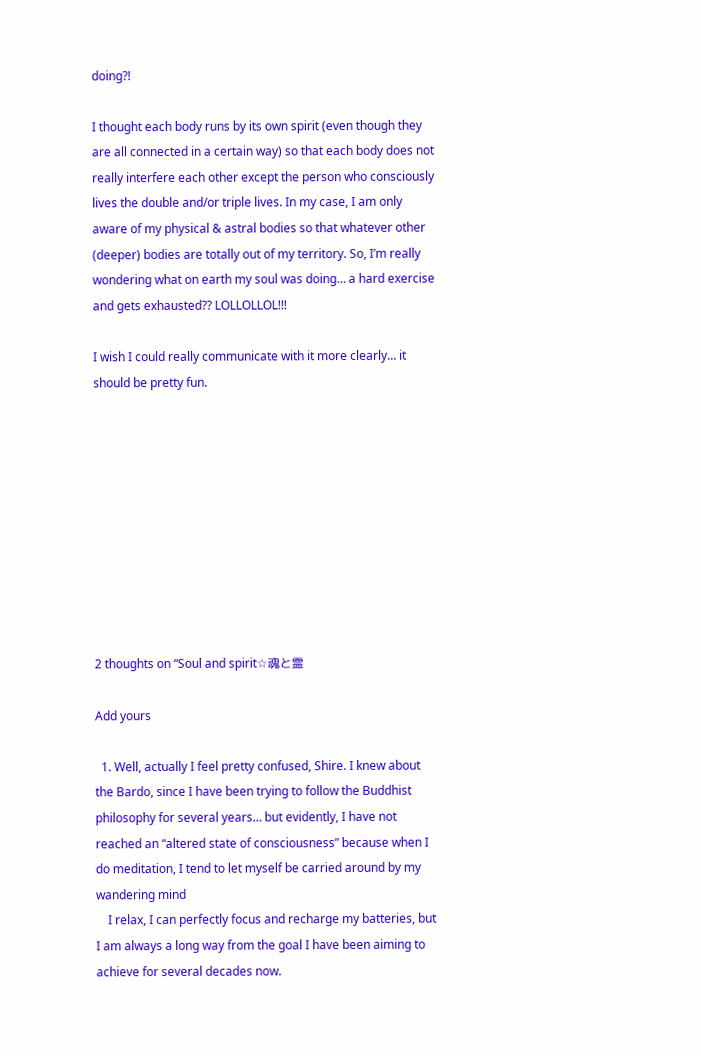doing?!

I thought each body runs by its own spirit (even though they are all connected in a certain way) so that each body does not really interfere each other except the person who consciously lives the double and/or triple lives. In my case, I am only aware of my physical & astral bodies so that whatever other (deeper) bodies are totally out of my territory. So, I’m really wondering what on earth my soul was doing… a hard exercise and gets exhausted?? LOLLOLLOL!!!

I wish I could really communicate with it more clearly… it should be pretty fun.










2 thoughts on “Soul and spirit☆魂と霊

Add yours

  1. Well, actually I feel pretty confused, Shire. I knew about the Bardo, since I have been trying to follow the Buddhist philosophy for several years… but evidently, I have not reached an “altered state of consciousness” because when I do meditation, I tend to let myself be carried around by my wandering mind
    I relax, I can perfectly focus and recharge my batteries, but I am always a long way from the goal I have been aiming to achieve for several decades now.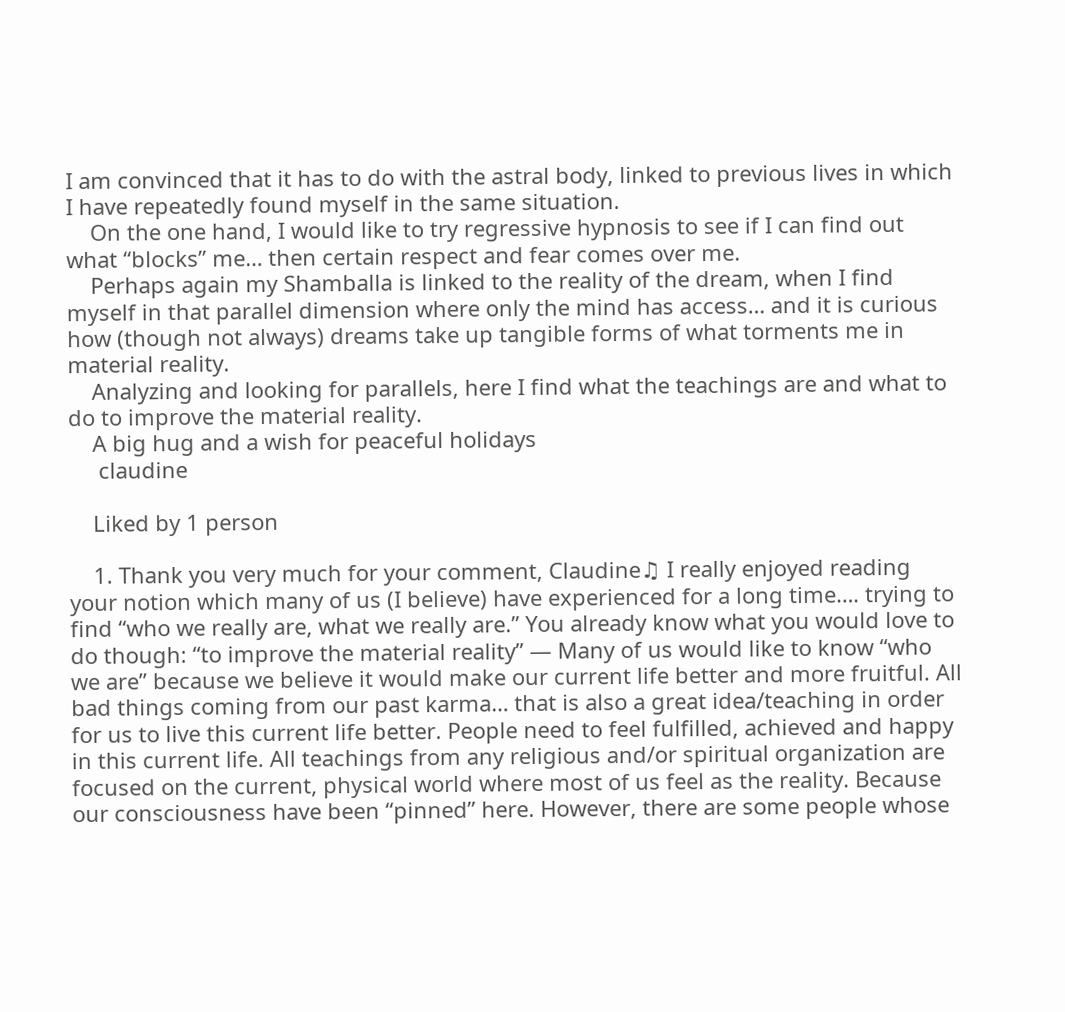I am convinced that it has to do with the astral body, linked to previous lives in which I have repeatedly found myself in the same situation.
    On the one hand, I would like to try regressive hypnosis to see if I can find out what “blocks” me… then certain respect and fear comes over me.
    Perhaps again my Shamballa is linked to the reality of the dream, when I find myself in that parallel dimension where only the mind has access… and it is curious how (though not always) dreams take up tangible forms of what torments me in material reality.
    Analyzing and looking for parallels, here I find what the teachings are and what to do to improve the material reality.
    A big hug and a wish for peaceful holidays
     claudine

    Liked by 1 person

    1. Thank you very much for your comment, Claudine♫ I really enjoyed reading your notion which many of us (I believe) have experienced for a long time…. trying to find “who we really are, what we really are.” You already know what you would love to do though: “to improve the material reality” — Many of us would like to know “who we are” because we believe it would make our current life better and more fruitful. All bad things coming from our past karma… that is also a great idea/teaching in order for us to live this current life better. People need to feel fulfilled, achieved and happy in this current life. All teachings from any religious and/or spiritual organization are focused on the current, physical world where most of us feel as the reality. Because our consciousness have been “pinned” here. However, there are some people whose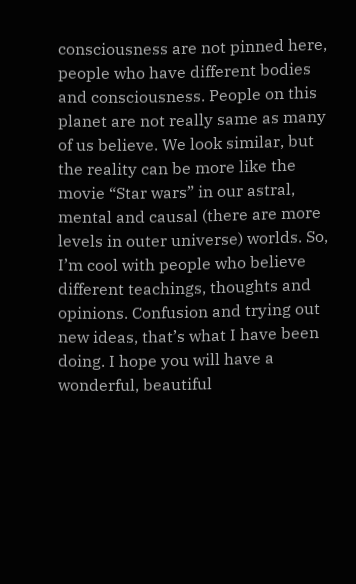consciousness are not pinned here, people who have different bodies and consciousness. People on this planet are not really same as many of us believe. We look similar, but the reality can be more like the movie “Star wars” in our astral, mental and causal (there are more levels in outer universe) worlds. So, I’m cool with people who believe different teachings, thoughts and opinions. Confusion and trying out new ideas, that’s what I have been doing. I hope you will have a wonderful, beautiful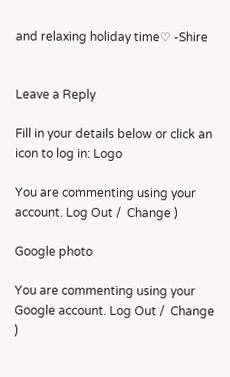and relaxing holiday time♡ -Shire


Leave a Reply

Fill in your details below or click an icon to log in: Logo

You are commenting using your account. Log Out /  Change )

Google photo

You are commenting using your Google account. Log Out /  Change )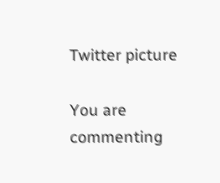Twitter picture

You are commenting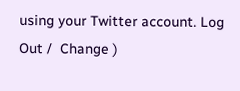using your Twitter account. Log Out /  Change )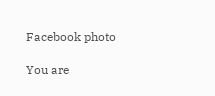Facebook photo

You are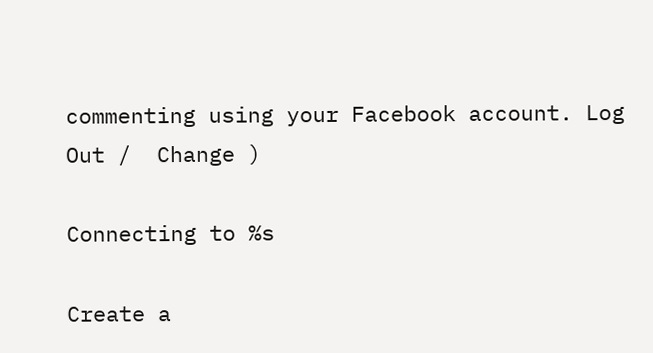commenting using your Facebook account. Log Out /  Change )

Connecting to %s

Create a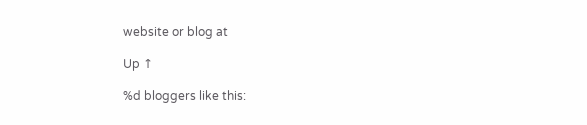website or blog at

Up ↑

%d bloggers like this: